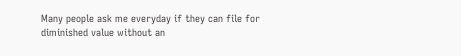Many people ask me everyday if they can file for diminished value without an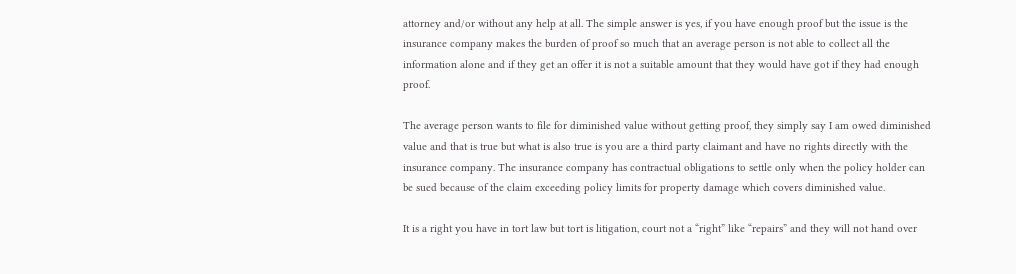attorney and/or without any help at all. The simple answer is yes, if you have enough proof but the issue is the insurance company makes the burden of proof so much that an average person is not able to collect all the information alone and if they get an offer it is not a suitable amount that they would have got if they had enough proof.

The average person wants to file for diminished value without getting proof, they simply say I am owed diminished value and that is true but what is also true is you are a third party claimant and have no rights directly with the insurance company. The insurance company has contractual obligations to settle only when the policy holder can be sued because of the claim exceeding policy limits for property damage which covers diminished value.

It is a right you have in tort law but tort is litigation, court not a “right” like “repairs” and they will not hand over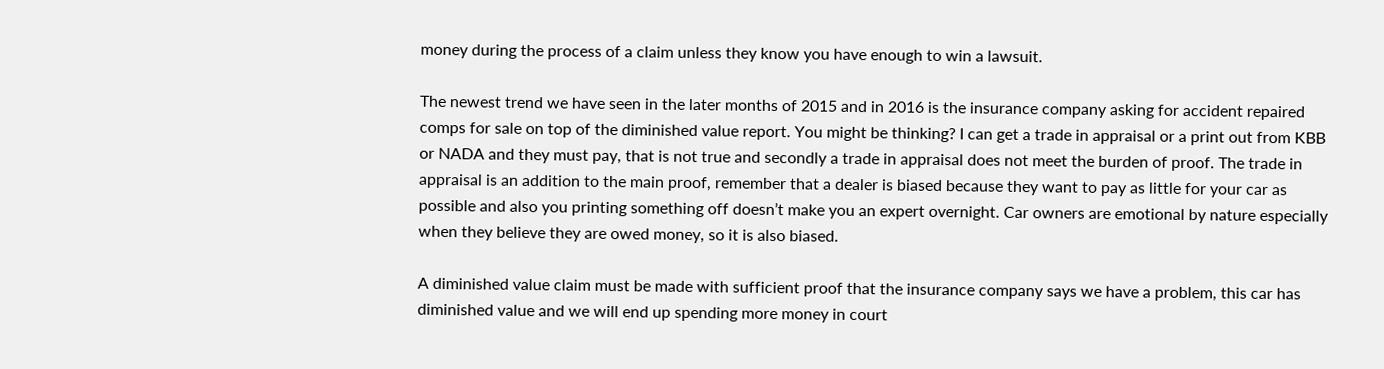money during the process of a claim unless they know you have enough to win a lawsuit.

The newest trend we have seen in the later months of 2015 and in 2016 is the insurance company asking for accident repaired comps for sale on top of the diminished value report. You might be thinking? I can get a trade in appraisal or a print out from KBB or NADA and they must pay, that is not true and secondly a trade in appraisal does not meet the burden of proof. The trade in appraisal is an addition to the main proof, remember that a dealer is biased because they want to pay as little for your car as possible and also you printing something off doesn’t make you an expert overnight. Car owners are emotional by nature especially when they believe they are owed money, so it is also biased.

A diminished value claim must be made with sufficient proof that the insurance company says we have a problem, this car has diminished value and we will end up spending more money in court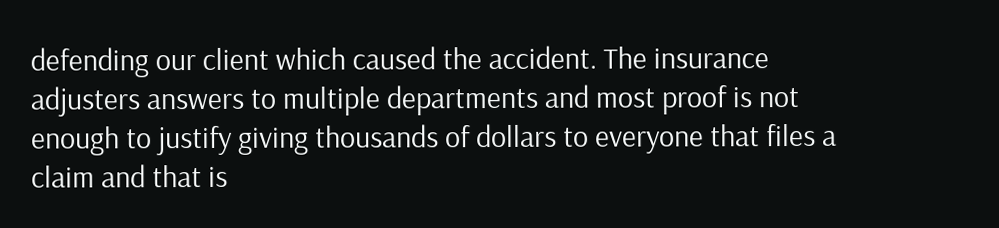defending our client which caused the accident. The insurance adjusters answers to multiple departments and most proof is not enough to justify giving thousands of dollars to everyone that files a claim and that is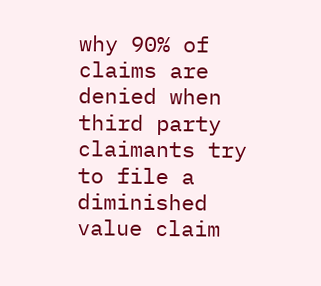why 90% of claims are denied when third party claimants try to file a diminished value claim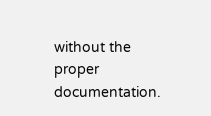without the proper documentation.